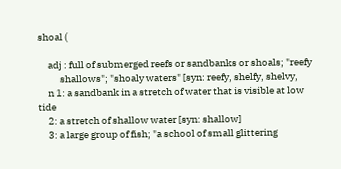shoal (

     adj : full of submerged reefs or sandbanks or shoals; "reefy
           shallows"; "shoaly waters" [syn: reefy, shelfy, shelvy,
     n 1: a sandbank in a stretch of water that is visible at low tide
     2: a stretch of shallow water [syn: shallow]
     3: a large group of fish; "a school of small glittering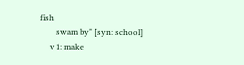fish
        swam by" [syn: school]
     v 1: make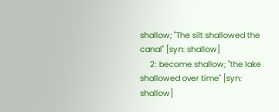shallow; "The silt shallowed the canal" [syn: shallow]
     2: become shallow; "the lake shallowed over time" [syn: shallow]